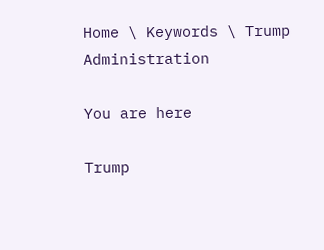Home \ Keywords \ Trump Administration

You are here

Trump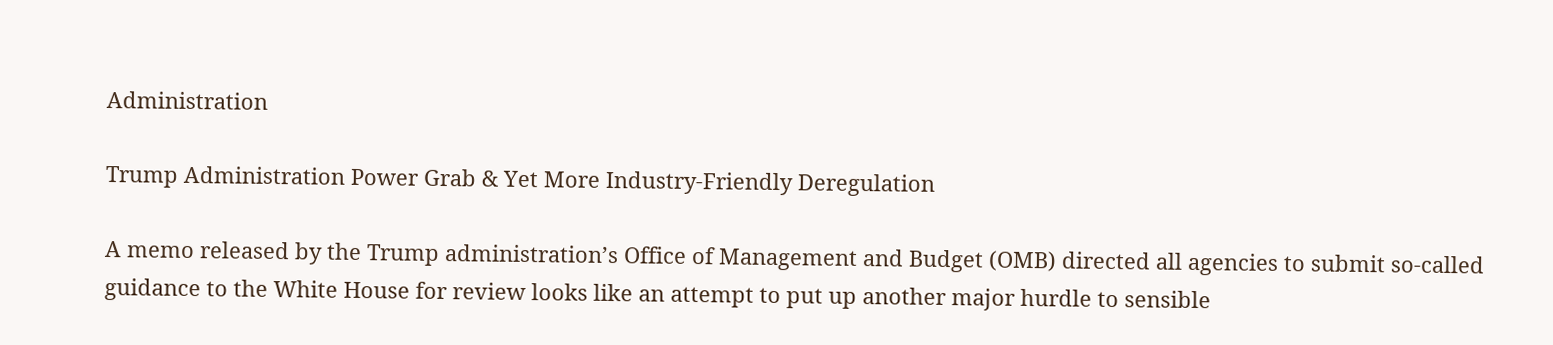Administration

Trump Administration Power Grab & Yet More Industry-Friendly Deregulation

A memo released by the Trump administration’s Office of Management and Budget (OMB) directed all agencies to submit so-called guidance to the White House for review looks like an attempt to put up another major hurdle to sensible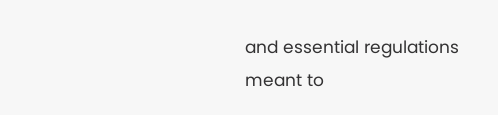and essential regulations meant to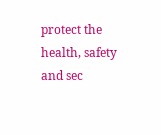protect the health, safety and sec